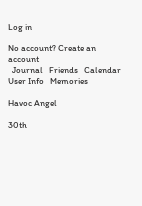Log in

No account? Create an account
  Journal   Friends   Calendar   User Info   Memories

Havoc Angel

30th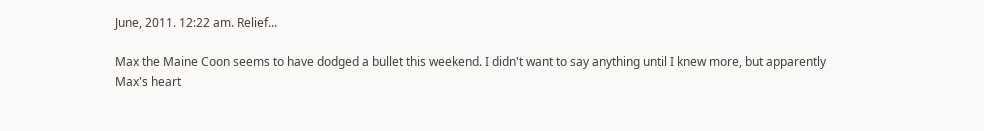June, 2011. 12:22 am. Relief...

Max the Maine Coon seems to have dodged a bullet this weekend. I didn't want to say anything until I knew more, but apparently Max's heart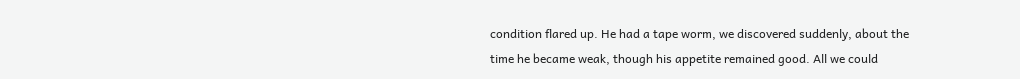condition flared up. He had a tape worm, we discovered suddenly, about the time he became weak, though his appetite remained good. All we could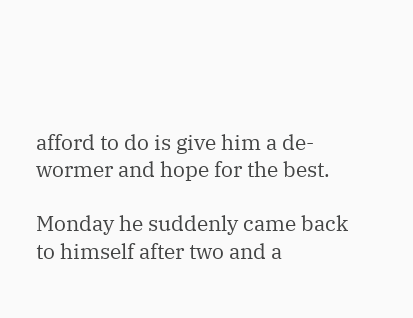afford to do is give him a de-wormer and hope for the best.

Monday he suddenly came back to himself after two and a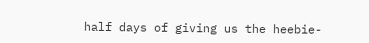half days of giving us the heebie-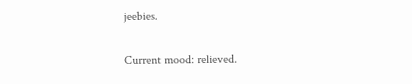jeebies.

Current mood: relieved.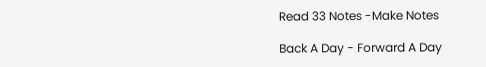Read 33 Notes -Make Notes

Back A Day - Forward A Day